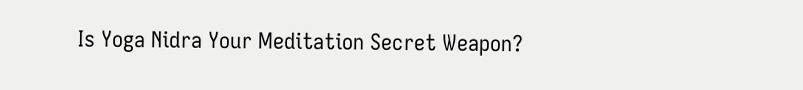Is Yoga Nidra Your Meditation Secret Weapon?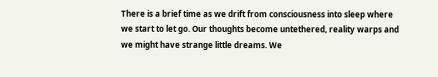There is a brief time as we drift from consciousness into sleep where we start to let go. Our thoughts become untethered, reality warps and we might have strange little dreams. We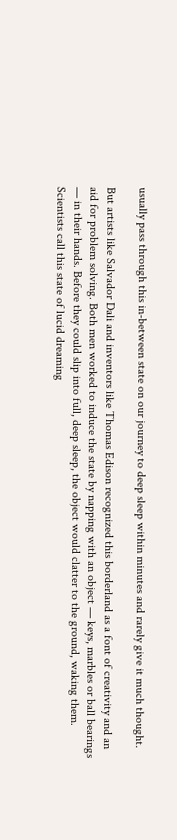usually pass through this in-between state on our journey to deep sleep within minutes and rarely give it much thought.

But artists like Salvador Dali and inventors like Thomas Edison recognized this borderland as a font of creativity and an aid for problem solving. Both men worked to induce the state by napping with an object — keys, marbles or ball bearings — in their hands. Before they could slip into full, deep sleep, the object would clatter to the ground, waking them. Scientists call this state of lucid dreaming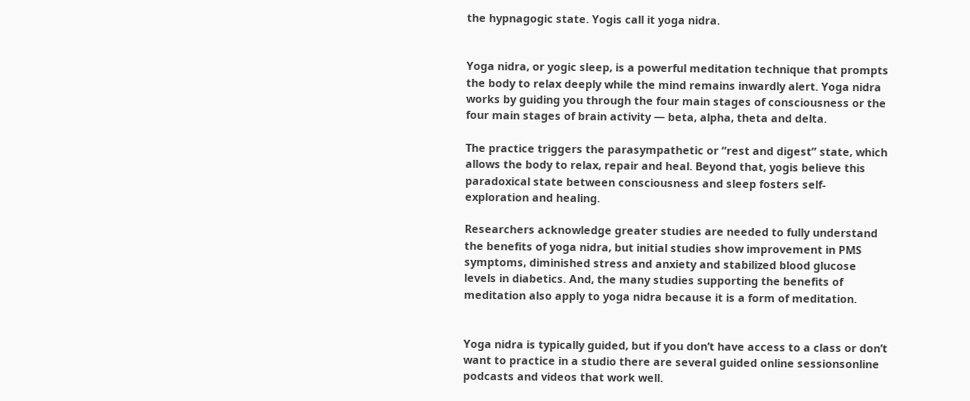the hypnagogic state. Yogis call it yoga nidra.


Yoga nidra, or yogic sleep, is a powerful meditation technique that prompts the body to relax deeply while the mind remains inwardly alert. Yoga nidra works by guiding you through the four main stages of consciousness or the four main stages of brain activity — beta, alpha, theta and delta.

The practice triggers the parasympathetic or “rest and digest” state, which allows the body to relax, repair and heal. Beyond that, yogis believe this paradoxical state between consciousness and sleep fosters self-exploration and healing.

Researchers acknowledge greater studies are needed to fully understand the benefits of yoga nidra, but initial studies show improvement in PMS symptoms, diminished stress and anxiety and stabilized blood glucose levels in diabetics. And, the many studies supporting the benefits of meditation also apply to yoga nidra because it is a form of meditation.


Yoga nidra is typically guided, but if you don’t have access to a class or don’t want to practice in a studio there are several guided online sessionsonline podcasts and videos that work well.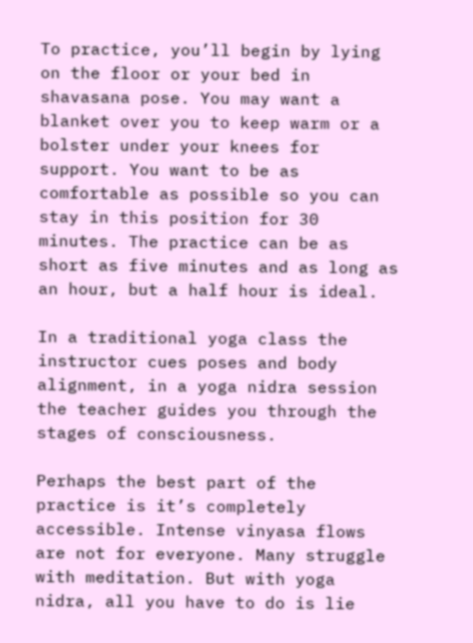To practice, you’ll begin by lying on the floor or your bed in shavasana pose. You may want a blanket over you to keep warm or a bolster under your knees for support. You want to be as comfortable as possible so you can stay in this position for 30 minutes. The practice can be as short as five minutes and as long as an hour, but a half hour is ideal.

In a traditional yoga class the instructor cues poses and body alignment, in a yoga nidra session the teacher guides you through the stages of consciousness.

Perhaps the best part of the practice is it’s completely accessible. Intense vinyasa flows are not for everyone. Many struggle with meditation. But with yoga nidra, all you have to do is lie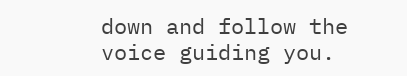down and follow the voice guiding you.